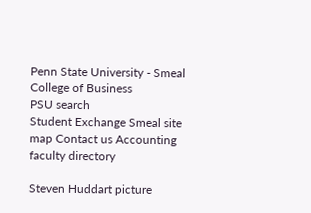Penn State University - Smeal College of Business
PSU search
Student Exchange Smeal site map Contact us Accounting faculty directory

Steven Huddart picture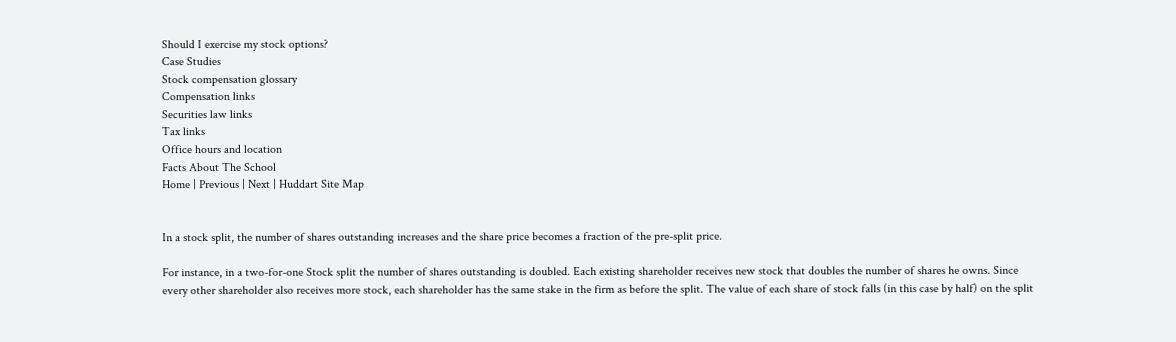Should I exercise my stock options?
Case Studies
Stock compensation glossary
Compensation links
Securities law links
Tax links
Office hours and location
Facts About The School
Home | Previous | Next | Huddart Site Map


In a stock split, the number of shares outstanding increases and the share price becomes a fraction of the pre-split price.

For instance, in a two-for-one Stock split the number of shares outstanding is doubled. Each existing shareholder receives new stock that doubles the number of shares he owns. Since every other shareholder also receives more stock, each shareholder has the same stake in the firm as before the split. The value of each share of stock falls (in this case by half) on the split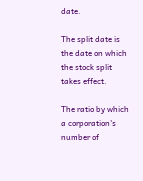date.

The split date is the date on which the stock split takes effect.

The ratio by which a corporation's number of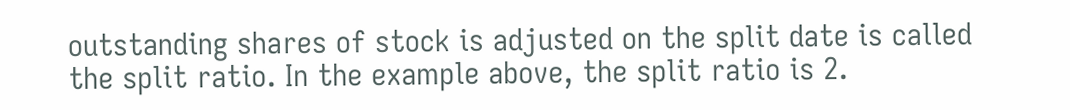outstanding shares of stock is adjusted on the split date is called the split ratio. In the example above, the split ratio is 2.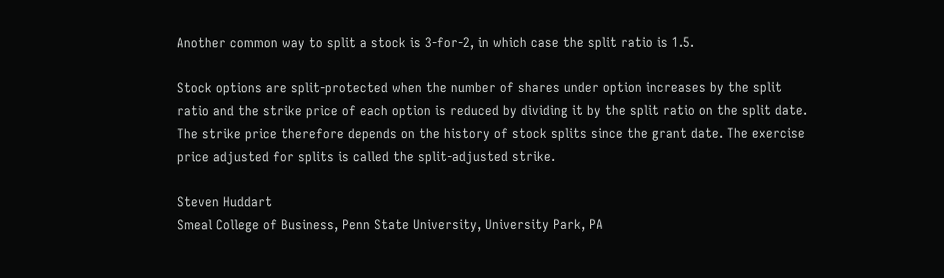Another common way to split a stock is 3-for-2, in which case the split ratio is 1.5.

Stock options are split-protected when the number of shares under option increases by the split ratio and the strike price of each option is reduced by dividing it by the split ratio on the split date. The strike price therefore depends on the history of stock splits since the grant date. The exercise price adjusted for splits is called the split-adjusted strike.

Steven Huddart
Smeal College of Business, Penn State University, University Park, PA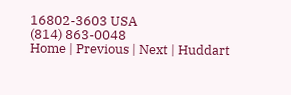16802-3603 USA
(814) 863-0048
Home | Previous | Next | Huddart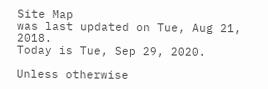Site Map
was last updated on Tue, Aug 21, 2018.
Today is Tue, Sep 29, 2020.

Unless otherwise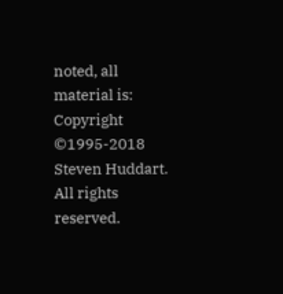noted, all material is:
Copyright ©1995-2018 Steven Huddart. All rights reserved.